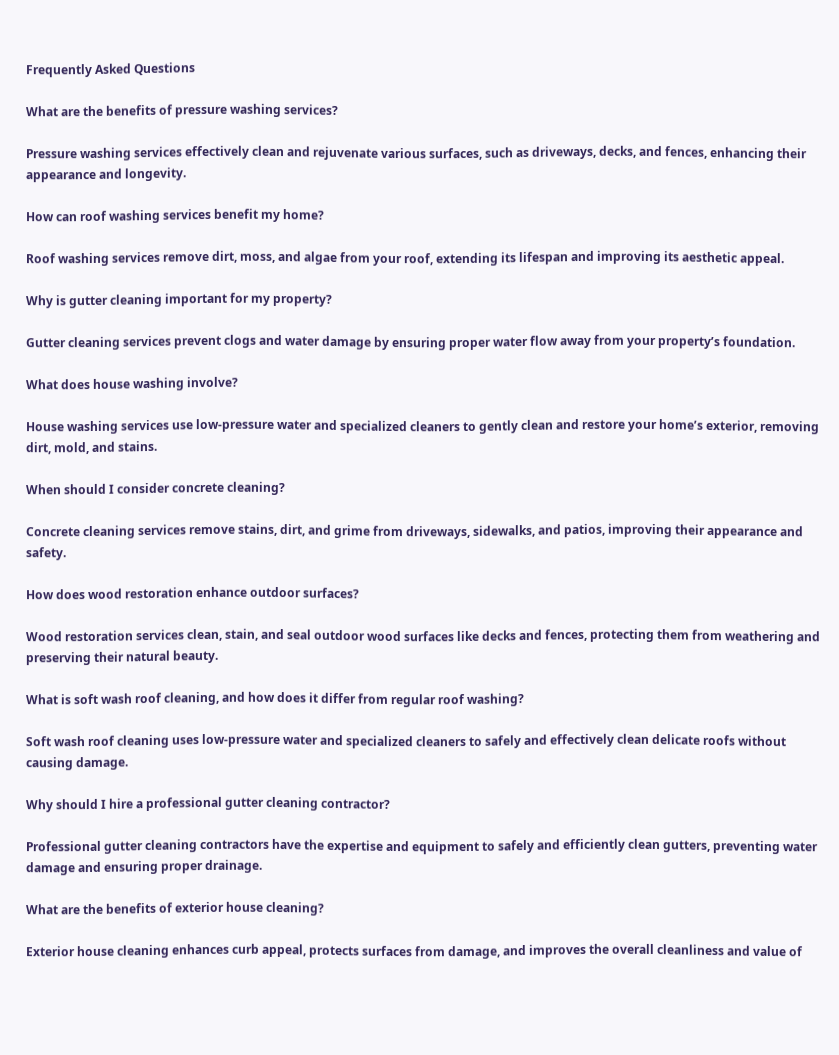Frequently Asked Questions

What are the benefits of pressure washing services?

Pressure washing services effectively clean and rejuvenate various surfaces, such as driveways, decks, and fences, enhancing their appearance and longevity.

How can roof washing services benefit my home?

Roof washing services remove dirt, moss, and algae from your roof, extending its lifespan and improving its aesthetic appeal.

Why is gutter cleaning important for my property?

Gutter cleaning services prevent clogs and water damage by ensuring proper water flow away from your property’s foundation.

What does house washing involve?

House washing services use low-pressure water and specialized cleaners to gently clean and restore your home’s exterior, removing dirt, mold, and stains.

When should I consider concrete cleaning?

Concrete cleaning services remove stains, dirt, and grime from driveways, sidewalks, and patios, improving their appearance and safety.

How does wood restoration enhance outdoor surfaces?

Wood restoration services clean, stain, and seal outdoor wood surfaces like decks and fences, protecting them from weathering and preserving their natural beauty.

What is soft wash roof cleaning, and how does it differ from regular roof washing?

Soft wash roof cleaning uses low-pressure water and specialized cleaners to safely and effectively clean delicate roofs without causing damage.

Why should I hire a professional gutter cleaning contractor?

Professional gutter cleaning contractors have the expertise and equipment to safely and efficiently clean gutters, preventing water damage and ensuring proper drainage.

What are the benefits of exterior house cleaning?

Exterior house cleaning enhances curb appeal, protects surfaces from damage, and improves the overall cleanliness and value of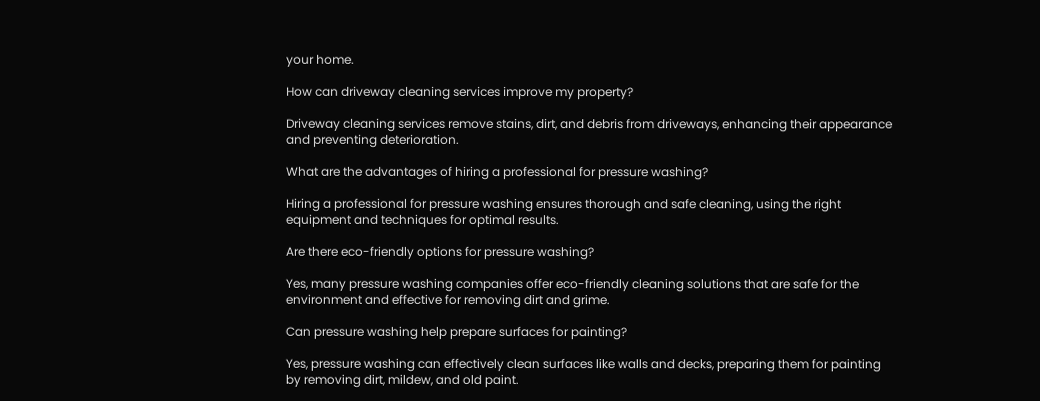your home.

How can driveway cleaning services improve my property?

Driveway cleaning services remove stains, dirt, and debris from driveways, enhancing their appearance and preventing deterioration.

What are the advantages of hiring a professional for pressure washing?

Hiring a professional for pressure washing ensures thorough and safe cleaning, using the right equipment and techniques for optimal results.

Are there eco-friendly options for pressure washing?

Yes, many pressure washing companies offer eco-friendly cleaning solutions that are safe for the environment and effective for removing dirt and grime.

Can pressure washing help prepare surfaces for painting?

Yes, pressure washing can effectively clean surfaces like walls and decks, preparing them for painting by removing dirt, mildew, and old paint.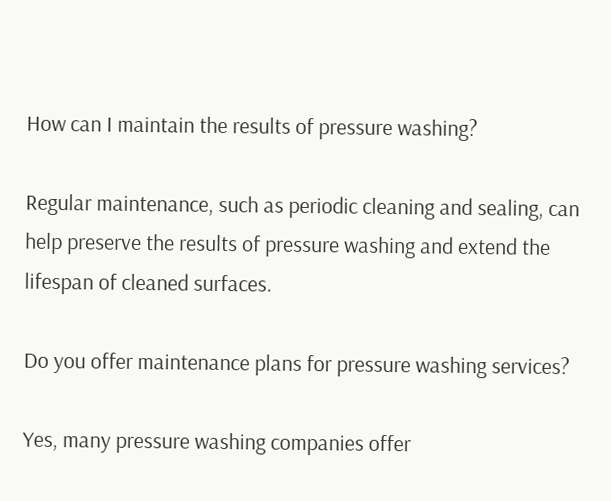How can I maintain the results of pressure washing?

Regular maintenance, such as periodic cleaning and sealing, can help preserve the results of pressure washing and extend the lifespan of cleaned surfaces.

Do you offer maintenance plans for pressure washing services?

Yes, many pressure washing companies offer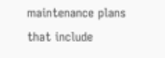maintenance plans that include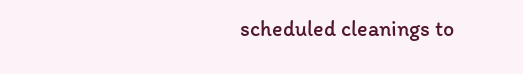scheduled cleanings to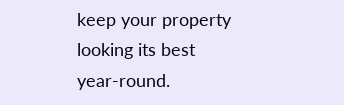keep your property looking its best year-round.